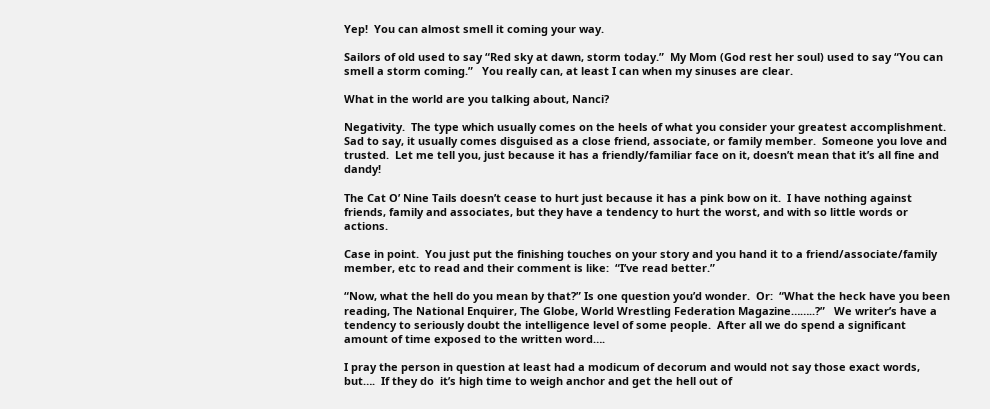Yep!  You can almost smell it coming your way.

Sailors of old used to say “Red sky at dawn, storm today.”  My Mom (God rest her soul) used to say “You can smell a storm coming.”   You really can, at least I can when my sinuses are clear.

What in the world are you talking about, Nanci?

Negativity.  The type which usually comes on the heels of what you consider your greatest accomplishment.  Sad to say, it usually comes disguised as a close friend, associate, or family member.  Someone you love and trusted.  Let me tell you, just because it has a friendly/familiar face on it, doesn’t mean that it’s all fine and dandy!

The Cat O’ Nine Tails doesn’t cease to hurt just because it has a pink bow on it.  I have nothing against friends, family and associates, but they have a tendency to hurt the worst, and with so little words or actions.

Case in point.  You just put the finishing touches on your story and you hand it to a friend/associate/family member, etc to read and their comment is like:  “I’ve read better.”

“Now, what the hell do you mean by that?” Is one question you’d wonder.  Or:  “What the heck have you been reading, The National Enquirer, The Globe, World Wrestling Federation Magazine……..?”   We writer’s have a tendency to seriously doubt the intelligence level of some people.  After all we do spend a significant amount of time exposed to the written word….

I pray the person in question at least had a modicum of decorum and would not say those exact words, but….  If they do  it’s high time to weigh anchor and get the hell out of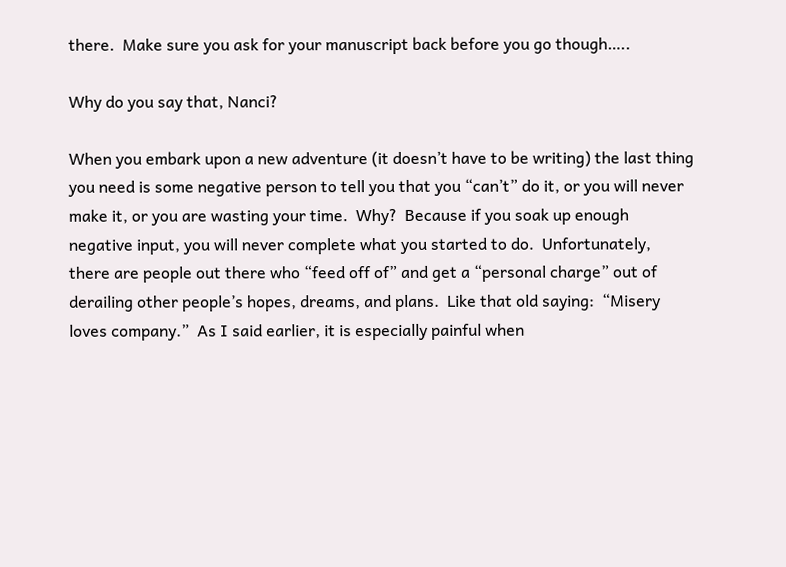there.  Make sure you ask for your manuscript back before you go though…..

Why do you say that, Nanci?

When you embark upon a new adventure (it doesn’t have to be writing) the last thing you need is some negative person to tell you that you “can’t” do it, or you will never make it, or you are wasting your time.  Why?  Because if you soak up enough negative input, you will never complete what you started to do.  Unfortunately, there are people out there who “feed off of” and get a “personal charge” out of derailing other people’s hopes, dreams, and plans.  Like that old saying:  “Misery loves company.”  As I said earlier, it is especially painful when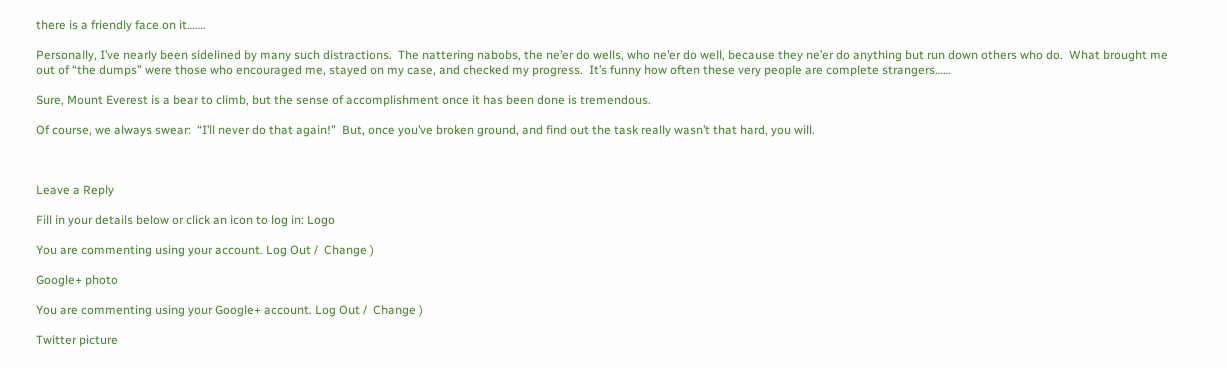there is a friendly face on it…….

Personally, I’ve nearly been sidelined by many such distractions.  The nattering nabobs, the ne’er do wells, who ne’er do well, because they ne’er do anything but run down others who do.  What brought me out of “the dumps” were those who encouraged me, stayed on my case, and checked my progress.  It’s funny how often these very people are complete strangers……

Sure, Mount Everest is a bear to climb, but the sense of accomplishment once it has been done is tremendous.

Of course, we always swear:  “I’ll never do that again!”  But, once you’ve broken ground, and find out the task really wasn’t that hard, you will.



Leave a Reply

Fill in your details below or click an icon to log in: Logo

You are commenting using your account. Log Out /  Change )

Google+ photo

You are commenting using your Google+ account. Log Out /  Change )

Twitter picture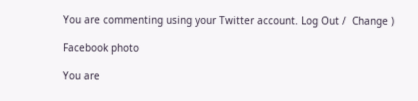You are commenting using your Twitter account. Log Out /  Change )

Facebook photo

You are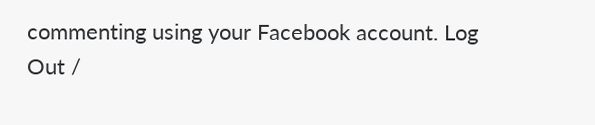commenting using your Facebook account. Log Out /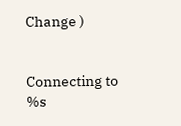Change )


Connecting to %s